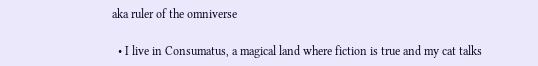aka ruler of the omniverse

  • I live in Consumatus, a magical land where fiction is true and my cat talks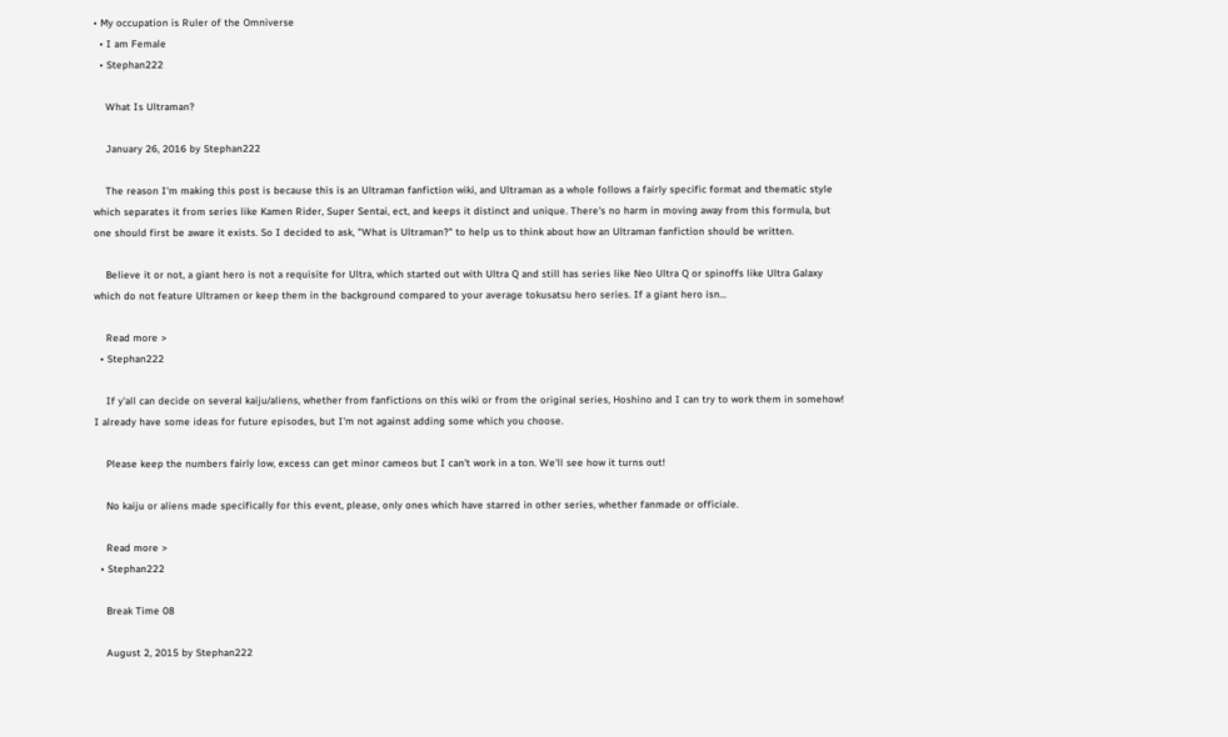• My occupation is Ruler of the Omniverse
  • I am Female
  • Stephan222

    What Is Ultraman?

    January 26, 2016 by Stephan222

    The reason I'm making this post is because this is an Ultraman fanfiction wiki, and Ultraman as a whole follows a fairly specific format and thematic style which separates it from series like Kamen Rider, Super Sentai, ect, and keeps it distinct and unique. There's no harm in moving away from this formula, but one should first be aware it exists. So I decided to ask, "What is Ultraman?" to help us to think about how an Ultraman fanfiction should be written.

    Believe it or not, a giant hero is not a requisite for Ultra, which started out with Ultra Q and still has series like Neo Ultra Q or spinoffs like Ultra Galaxy which do not feature Ultramen or keep them in the background compared to your average tokusatsu hero series. If a giant hero isn…

    Read more >
  • Stephan222

    If y'all can decide on several kaiju/aliens, whether from fanfictions on this wiki or from the original series, Hoshino and I can try to work them in somehow! I already have some ideas for future episodes, but I'm not against adding some which you choose.

    Please keep the numbers fairly low, excess can get minor cameos but I can't work in a ton. We'll see how it turns out!

    No kaiju or aliens made specifically for this event, please, only ones which have starred in other series, whether fanmade or officiale.

    Read more >
  • Stephan222

    Break Time 08

    August 2, 2015 by Stephan222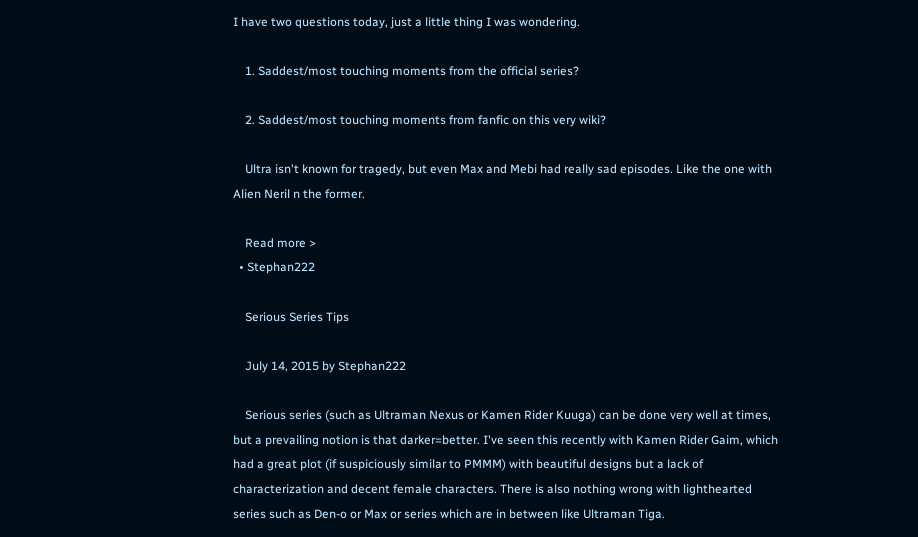I have two questions today, just a little thing I was wondering.

    1. Saddest/most touching moments from the official series?

    2. Saddest/most touching moments from fanfic on this very wiki?

    Ultra isn't known for tragedy, but even Max and Mebi had really sad episodes. Like the one with Alien Neril n the former.

    Read more >
  • Stephan222

    Serious Series Tips

    July 14, 2015 by Stephan222

    Serious series (such as Ultraman Nexus or Kamen Rider Kuuga) can be done very well at times, but a prevailing notion is that darker=better. I've seen this recently with Kamen Rider Gaim, which had a great plot (if suspiciously similar to PMMM) with beautiful designs but a lack of characterization and decent female characters. There is also nothing wrong with lighthearted series such as Den-o or Max or series which are in between like Ultraman Tiga.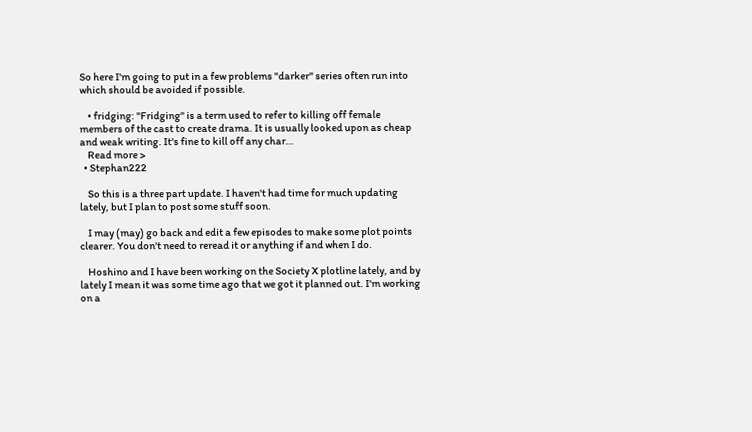So here I'm going to put in a few problems "darker" series often run into which should be avoided if possible.

    • fridging: "Fridging" is a term used to refer to killing off female members of the cast to create drama. It is usually looked upon as cheap and weak writing. It's fine to kill off any char…
    Read more >
  • Stephan222

    So this is a three part update. I haven't had time for much updating lately, but I plan to post some stuff soon.

    I may (may) go back and edit a few episodes to make some plot points clearer. You don't need to reread it or anything if and when I do.

    Hoshino and I have been working on the Society X plotline lately, and by lately I mean it was some time ago that we got it planned out. I'm working on a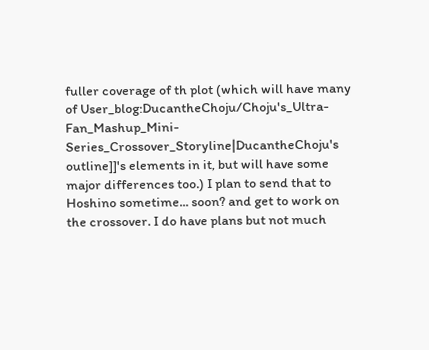fuller coverage of th plot (which will have many of User_blog:DucantheChoju/Choju's_Ultra-Fan_Mashup_Mini-Series_Crossover_Storyline|DucantheChoju's outline]]'s elements in it, but will have some major differences too.) I plan to send that to Hoshino sometime... soon? and get to work on the crossover. I do have plans but not much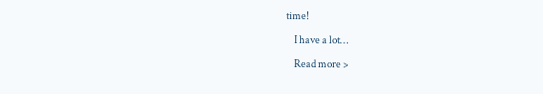time!

    I have a lot…

    Read more >